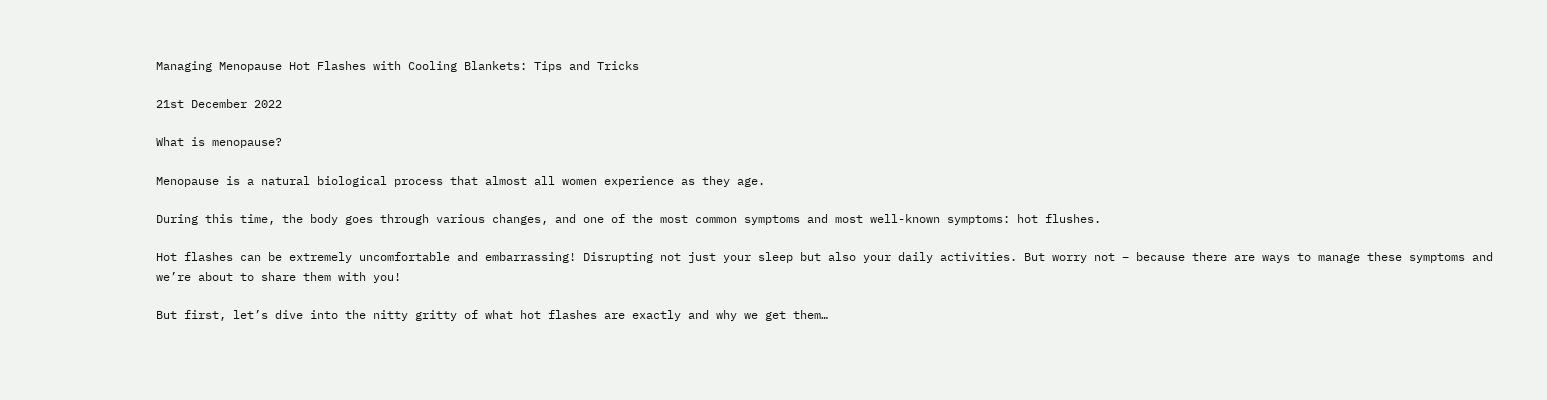Managing Menopause Hot Flashes with Cooling Blankets: Tips and Tricks

21st December 2022

What is menopause?

Menopause is a natural biological process that almost all women experience as they age.

During this time, the body goes through various changes, and one of the most common symptoms and most well-known symptoms: hot flushes.

Hot flashes can be extremely uncomfortable and embarrassing! Disrupting not just your sleep but also your daily activities. But worry not – because there are ways to manage these symptoms and we’re about to share them with you!

But first, let’s dive into the nitty gritty of what hot flashes are exactly and why we get them…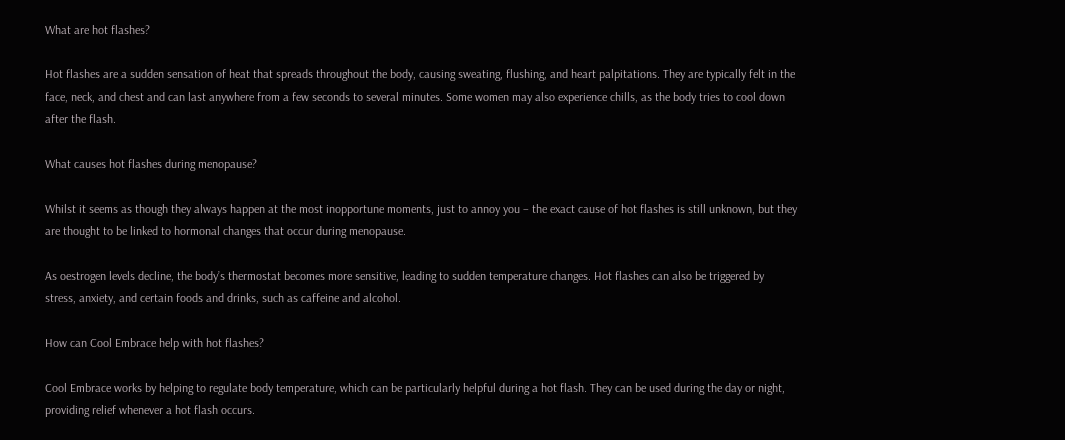What are hot flashes?

Hot flashes are a sudden sensation of heat that spreads throughout the body, causing sweating, flushing, and heart palpitations. They are typically felt in the face, neck, and chest and can last anywhere from a few seconds to several minutes. Some women may also experience chills, as the body tries to cool down after the flash.

What causes hot flashes during menopause?

Whilst it seems as though they always happen at the most inopportune moments, just to annoy you – the exact cause of hot flashes is still unknown, but they are thought to be linked to hormonal changes that occur during menopause.

As oestrogen levels decline, the body’s thermostat becomes more sensitive, leading to sudden temperature changes. Hot flashes can also be triggered by stress, anxiety, and certain foods and drinks, such as caffeine and alcohol.

How can Cool Embrace help with hot flashes?

Cool Embrace works by helping to regulate body temperature, which can be particularly helpful during a hot flash. They can be used during the day or night, providing relief whenever a hot flash occurs.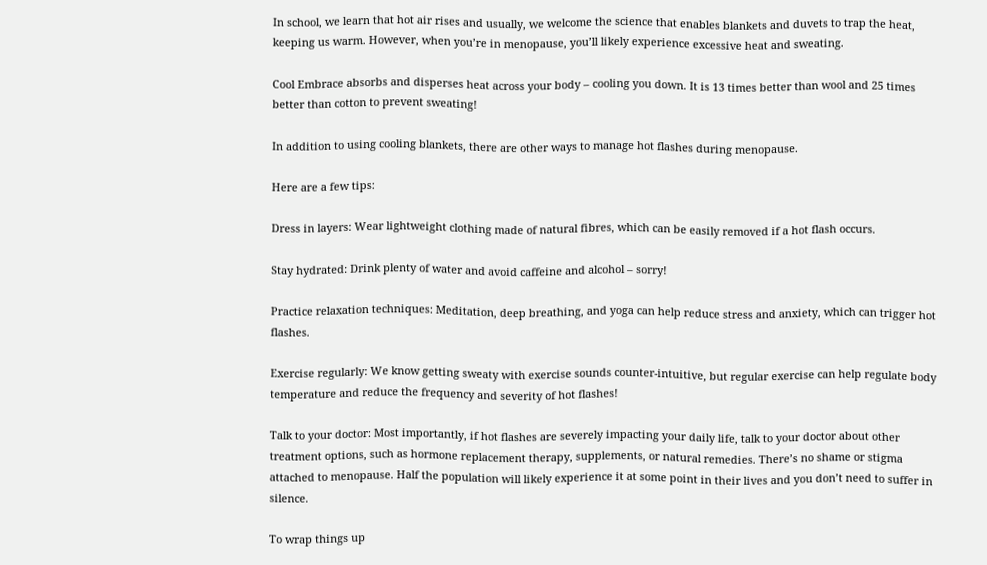In school, we learn that hot air rises and usually, we welcome the science that enables blankets and duvets to trap the heat, keeping us warm. However, when you’re in menopause, you’ll likely experience excessive heat and sweating.

Cool Embrace absorbs and disperses heat across your body – cooling you down. It is 13 times better than wool and 25 times better than cotton to prevent sweating!

In addition to using cooling blankets, there are other ways to manage hot flashes during menopause.

Here are a few tips:

Dress in layers: Wear lightweight clothing made of natural fibres, which can be easily removed if a hot flash occurs.

Stay hydrated: Drink plenty of water and avoid caffeine and alcohol – sorry!

Practice relaxation techniques: Meditation, deep breathing, and yoga can help reduce stress and anxiety, which can trigger hot flashes.

Exercise regularly: We know getting sweaty with exercise sounds counter-intuitive, but regular exercise can help regulate body temperature and reduce the frequency and severity of hot flashes!

Talk to your doctor: Most importantly, if hot flashes are severely impacting your daily life, talk to your doctor about other treatment options, such as hormone replacement therapy, supplements, or natural remedies. There’s no shame or stigma attached to menopause. Half the population will likely experience it at some point in their lives and you don’t need to suffer in silence.

To wrap things up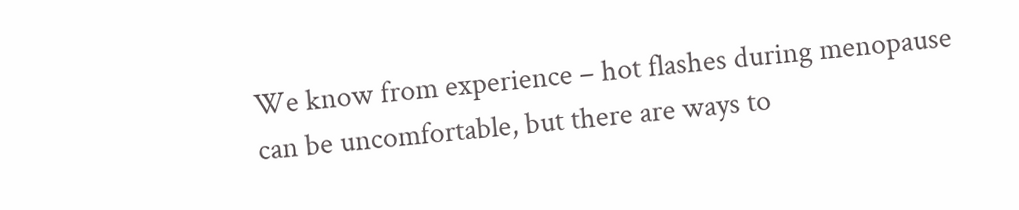We know from experience – hot flashes during menopause can be uncomfortable, but there are ways to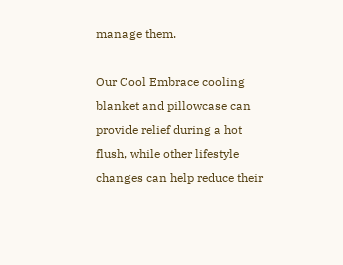manage them.

Our Cool Embrace cooling blanket and pillowcase can provide relief during a hot flush, while other lifestyle changes can help reduce their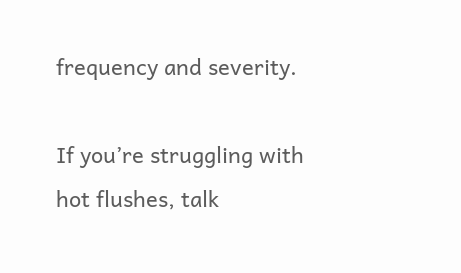frequency and severity.

If you’re struggling with hot flushes, talk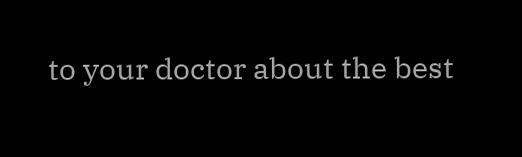to your doctor about the best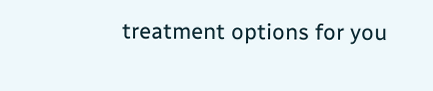treatment options for you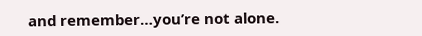and remember…you’re not alone.